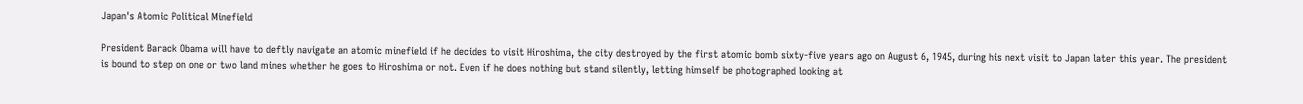Japan's Atomic Political Minefield

President Barack Obama will have to deftly navigate an atomic minefield if he decides to visit Hiroshima, the city destroyed by the first atomic bomb sixty-five years ago on August 6, 1945, during his next visit to Japan later this year. The president is bound to step on one or two land mines whether he goes to Hiroshima or not. Even if he does nothing but stand silently, letting himself be photographed looking at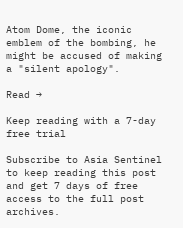Atom Dome, the iconic emblem of the bombing, he might be accused of making a "silent apology".

Read →

Keep reading with a 7-day free trial

Subscribe to Asia Sentinel to keep reading this post and get 7 days of free access to the full post archives.